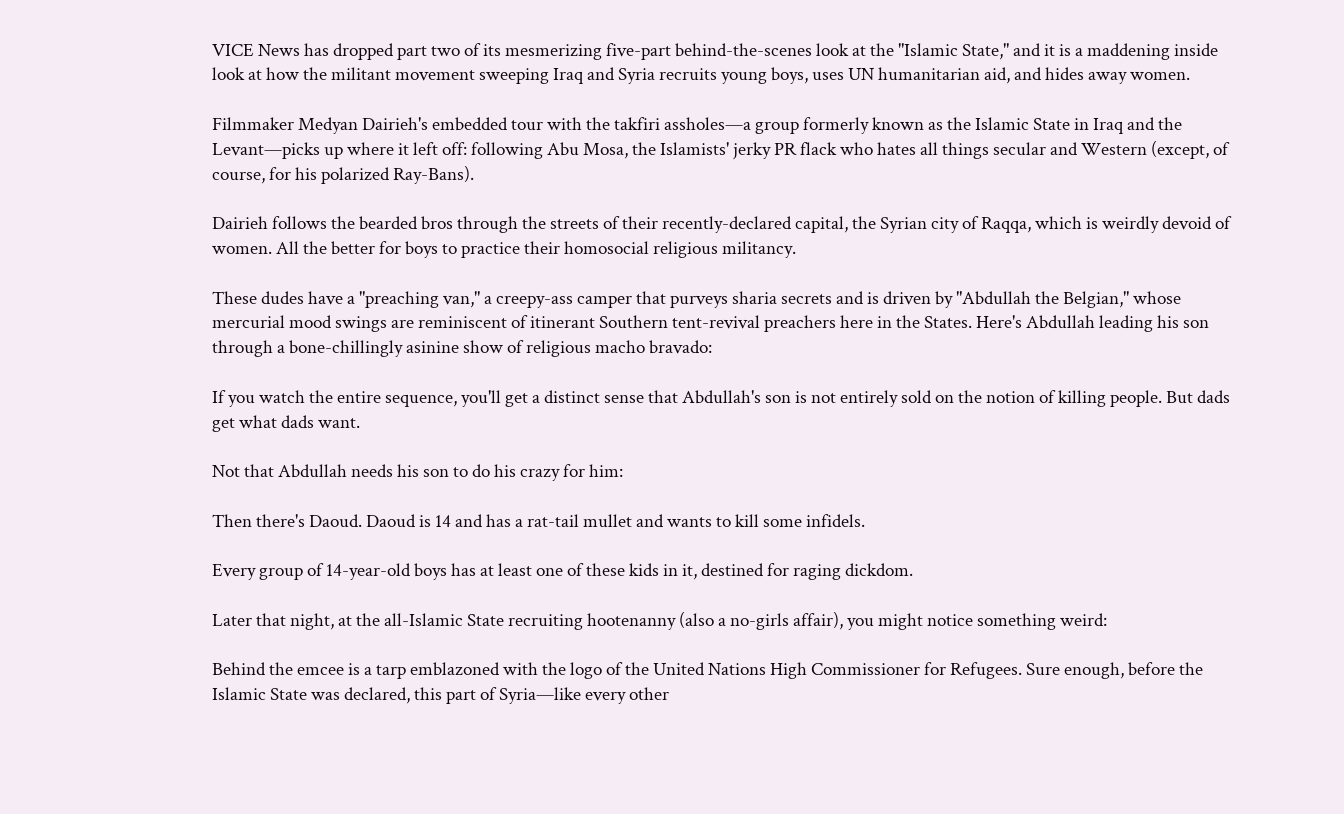VICE News has dropped part two of its mesmerizing five-part behind-the-scenes look at the "Islamic State," and it is a maddening inside look at how the militant movement sweeping Iraq and Syria recruits young boys, uses UN humanitarian aid, and hides away women.

Filmmaker Medyan Dairieh's embedded tour with the takfiri assholes—a group formerly known as the Islamic State in Iraq and the Levant—picks up where it left off: following Abu Mosa, the Islamists' jerky PR flack who hates all things secular and Western (except, of course, for his polarized Ray-Bans).

Dairieh follows the bearded bros through the streets of their recently-declared capital, the Syrian city of Raqqa, which is weirdly devoid of women. All the better for boys to practice their homosocial religious militancy.

These dudes have a "preaching van," a creepy-ass camper that purveys sharia secrets and is driven by "Abdullah the Belgian," whose mercurial mood swings are reminiscent of itinerant Southern tent-revival preachers here in the States. Here's Abdullah leading his son through a bone-chillingly asinine show of religious macho bravado:

If you watch the entire sequence, you'll get a distinct sense that Abdullah's son is not entirely sold on the notion of killing people. But dads get what dads want.

Not that Abdullah needs his son to do his crazy for him:

Then there's Daoud. Daoud is 14 and has a rat-tail mullet and wants to kill some infidels.

Every group of 14-year-old boys has at least one of these kids in it, destined for raging dickdom.

Later that night, at the all-Islamic State recruiting hootenanny (also a no-girls affair), you might notice something weird:

Behind the emcee is a tarp emblazoned with the logo of the United Nations High Commissioner for Refugees. Sure enough, before the Islamic State was declared, this part of Syria—like every other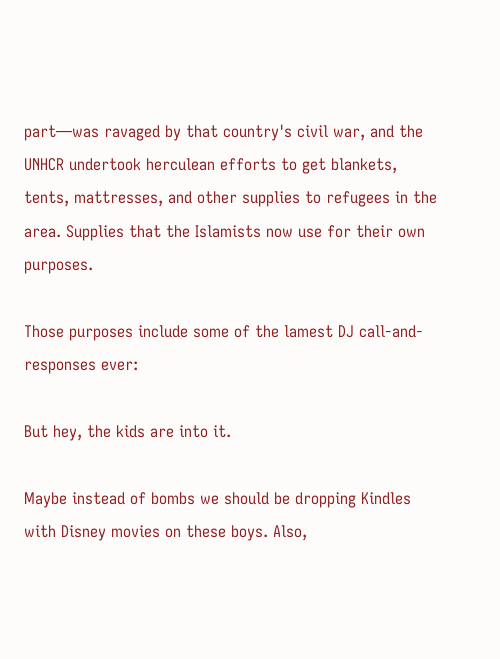part—was ravaged by that country's civil war, and the UNHCR undertook herculean efforts to get blankets, tents, mattresses, and other supplies to refugees in the area. Supplies that the Islamists now use for their own purposes.

Those purposes include some of the lamest DJ call-and-responses ever:

But hey, the kids are into it.

Maybe instead of bombs we should be dropping Kindles with Disney movies on these boys. Also,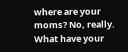where are your moms? No, really. What have your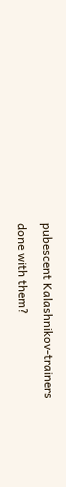pubescent Kalashnikov-trainers done with them?